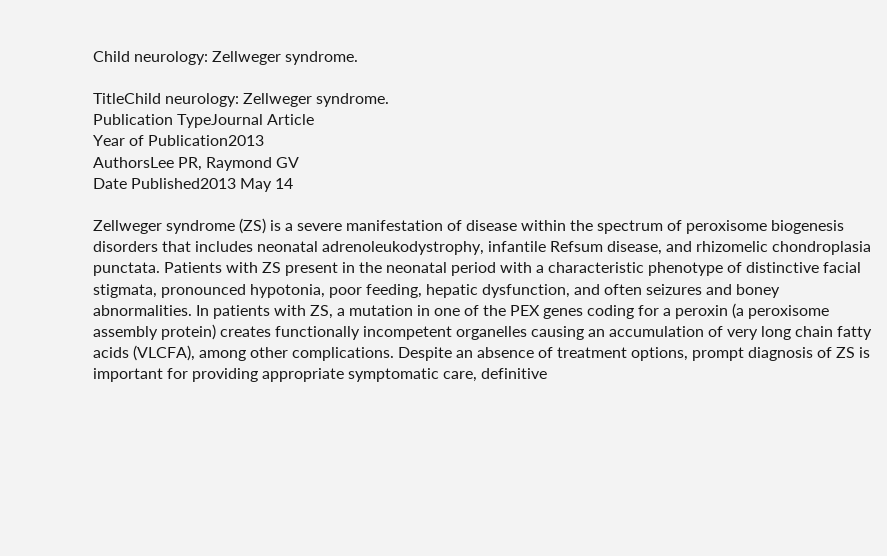Child neurology: Zellweger syndrome.

TitleChild neurology: Zellweger syndrome.
Publication TypeJournal Article
Year of Publication2013
AuthorsLee PR, Raymond GV
Date Published2013 May 14

Zellweger syndrome (ZS) is a severe manifestation of disease within the spectrum of peroxisome biogenesis disorders that includes neonatal adrenoleukodystrophy, infantile Refsum disease, and rhizomelic chondroplasia punctata. Patients with ZS present in the neonatal period with a characteristic phenotype of distinctive facial stigmata, pronounced hypotonia, poor feeding, hepatic dysfunction, and often seizures and boney abnormalities. In patients with ZS, a mutation in one of the PEX genes coding for a peroxin (a peroxisome assembly protein) creates functionally incompetent organelles causing an accumulation of very long chain fatty acids (VLCFA), among other complications. Despite an absence of treatment options, prompt diagnosis of ZS is important for providing appropriate symptomatic care, definitive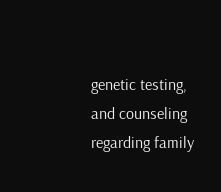genetic testing, and counseling regarding family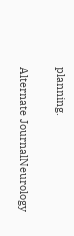planning.

Alternate JournalNeurology